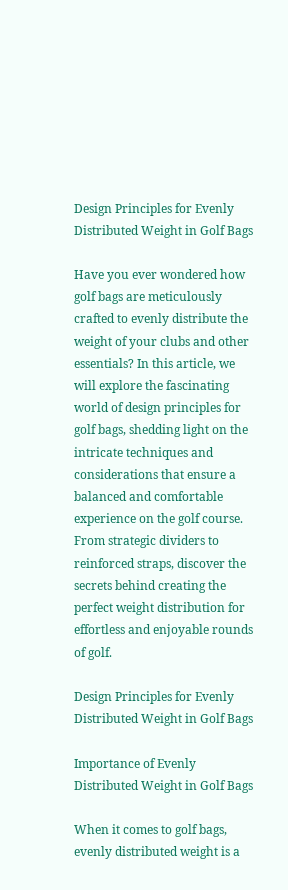Design Principles for Evenly Distributed Weight in Golf Bags

Have you ever wondered how golf bags are meticulously crafted to evenly distribute the weight of your clubs and other essentials? In this article, we will explore the fascinating world of design principles for golf bags, shedding light on the intricate techniques and considerations that ensure a balanced and comfortable experience on the golf course. From strategic dividers to reinforced straps, discover the secrets behind creating the perfect weight distribution for effortless and enjoyable rounds of golf.

Design Principles for Evenly Distributed Weight in Golf Bags

Importance of Evenly Distributed Weight in Golf Bags

When it comes to golf bags, evenly distributed weight is a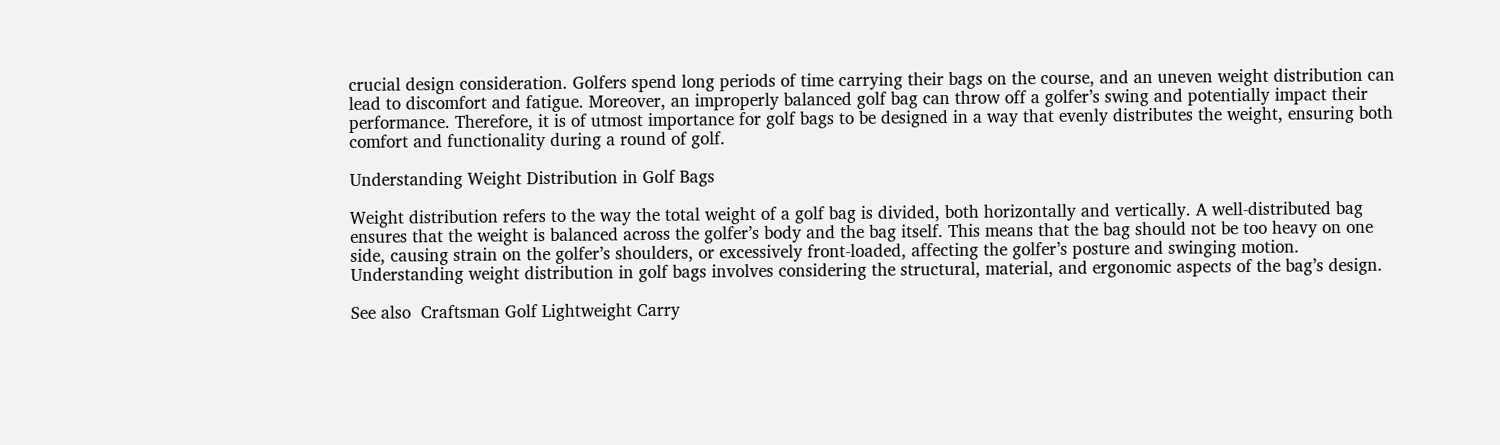crucial design consideration. Golfers spend long periods of time carrying their bags on the course, and an uneven weight distribution can lead to discomfort and fatigue. Moreover, an improperly balanced golf bag can throw off a golfer’s swing and potentially impact their performance. Therefore, it is of utmost importance for golf bags to be designed in a way that evenly distributes the weight, ensuring both comfort and functionality during a round of golf.

Understanding Weight Distribution in Golf Bags

Weight distribution refers to the way the total weight of a golf bag is divided, both horizontally and vertically. A well-distributed bag ensures that the weight is balanced across the golfer’s body and the bag itself. This means that the bag should not be too heavy on one side, causing strain on the golfer’s shoulders, or excessively front-loaded, affecting the golfer’s posture and swinging motion. Understanding weight distribution in golf bags involves considering the structural, material, and ergonomic aspects of the bag’s design.

See also  Craftsman Golf Lightweight Carry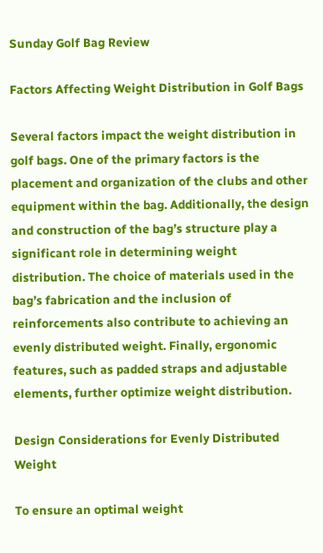Sunday Golf Bag Review

Factors Affecting Weight Distribution in Golf Bags

Several factors impact the weight distribution in golf bags. One of the primary factors is the placement and organization of the clubs and other equipment within the bag. Additionally, the design and construction of the bag’s structure play a significant role in determining weight distribution. The choice of materials used in the bag’s fabrication and the inclusion of reinforcements also contribute to achieving an evenly distributed weight. Finally, ergonomic features, such as padded straps and adjustable elements, further optimize weight distribution.

Design Considerations for Evenly Distributed Weight

To ensure an optimal weight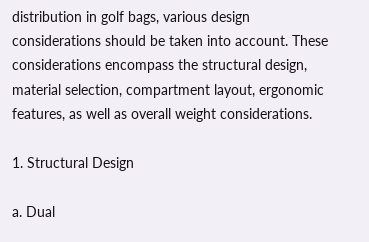distribution in golf bags, various design considerations should be taken into account. These considerations encompass the structural design, material selection, compartment layout, ergonomic features, as well as overall weight considerations.

1. Structural Design

a. Dual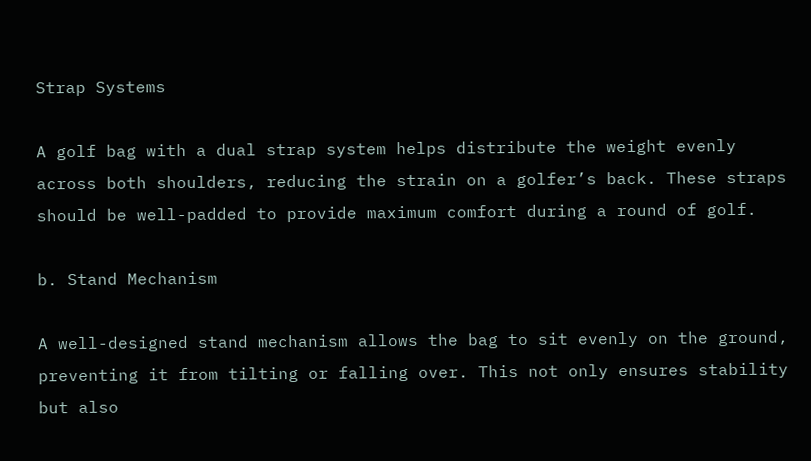Strap Systems

A golf bag with a dual strap system helps distribute the weight evenly across both shoulders, reducing the strain on a golfer’s back. These straps should be well-padded to provide maximum comfort during a round of golf.

b. Stand Mechanism

A well-designed stand mechanism allows the bag to sit evenly on the ground, preventing it from tilting or falling over. This not only ensures stability but also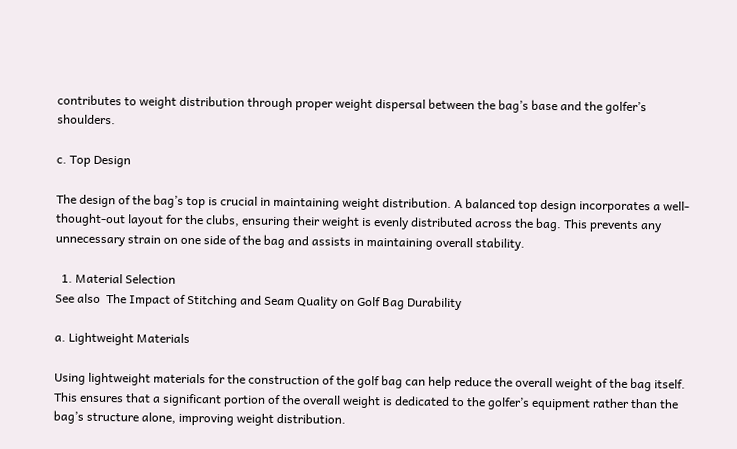contributes to weight distribution through proper weight dispersal between the bag’s base and the golfer’s shoulders.

c. Top Design

The design of the bag’s top is crucial in maintaining weight distribution. A balanced top design incorporates a well-thought-out layout for the clubs, ensuring their weight is evenly distributed across the bag. This prevents any unnecessary strain on one side of the bag and assists in maintaining overall stability.

  1. Material Selection
See also  The Impact of Stitching and Seam Quality on Golf Bag Durability

a. Lightweight Materials

Using lightweight materials for the construction of the golf bag can help reduce the overall weight of the bag itself. This ensures that a significant portion of the overall weight is dedicated to the golfer’s equipment rather than the bag’s structure alone, improving weight distribution.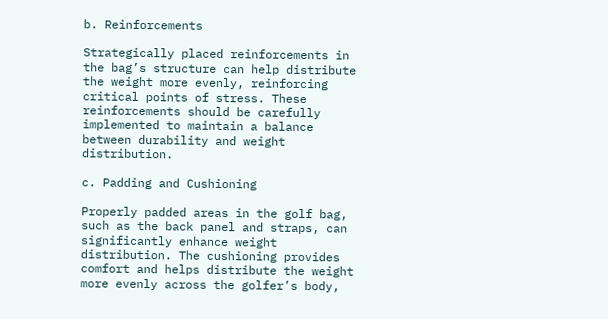b. Reinforcements

Strategically placed reinforcements in the bag’s structure can help distribute the weight more evenly, reinforcing critical points of stress. These reinforcements should be carefully implemented to maintain a balance between durability and weight distribution.

c. Padding and Cushioning

Properly padded areas in the golf bag, such as the back panel and straps, can significantly enhance weight distribution. The cushioning provides comfort and helps distribute the weight more evenly across the golfer’s body,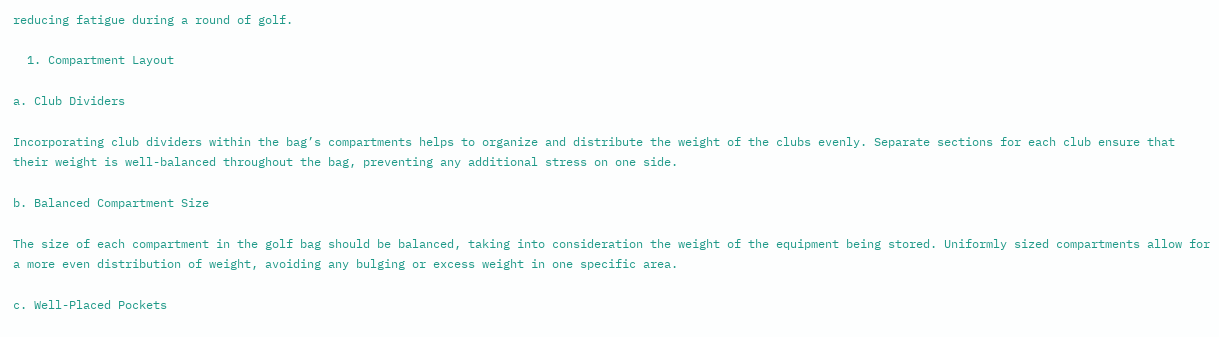reducing fatigue during a round of golf.

  1. Compartment Layout

a. Club Dividers

Incorporating club dividers within the bag’s compartments helps to organize and distribute the weight of the clubs evenly. Separate sections for each club ensure that their weight is well-balanced throughout the bag, preventing any additional stress on one side.

b. Balanced Compartment Size

The size of each compartment in the golf bag should be balanced, taking into consideration the weight of the equipment being stored. Uniformly sized compartments allow for a more even distribution of weight, avoiding any bulging or excess weight in one specific area.

c. Well-Placed Pockets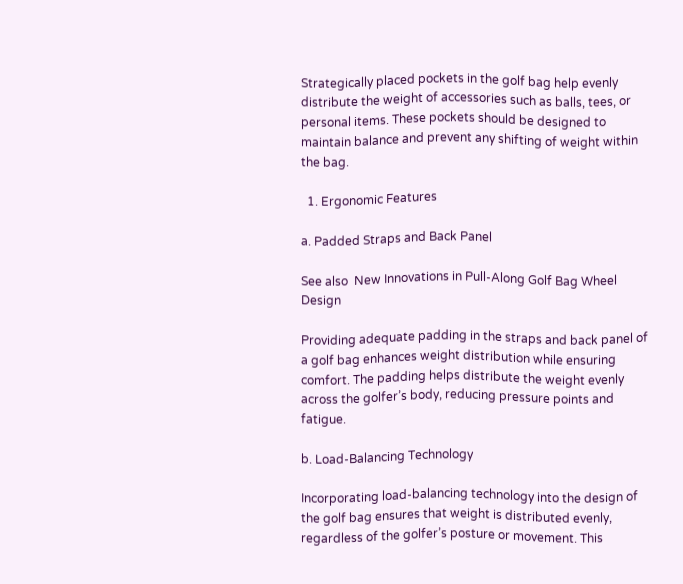Strategically placed pockets in the golf bag help evenly distribute the weight of accessories such as balls, tees, or personal items. These pockets should be designed to maintain balance and prevent any shifting of weight within the bag.

  1. Ergonomic Features

a. Padded Straps and Back Panel

See also  New Innovations in Pull-Along Golf Bag Wheel Design

Providing adequate padding in the straps and back panel of a golf bag enhances weight distribution while ensuring comfort. The padding helps distribute the weight evenly across the golfer’s body, reducing pressure points and fatigue.

b. Load-Balancing Technology

Incorporating load-balancing technology into the design of the golf bag ensures that weight is distributed evenly, regardless of the golfer’s posture or movement. This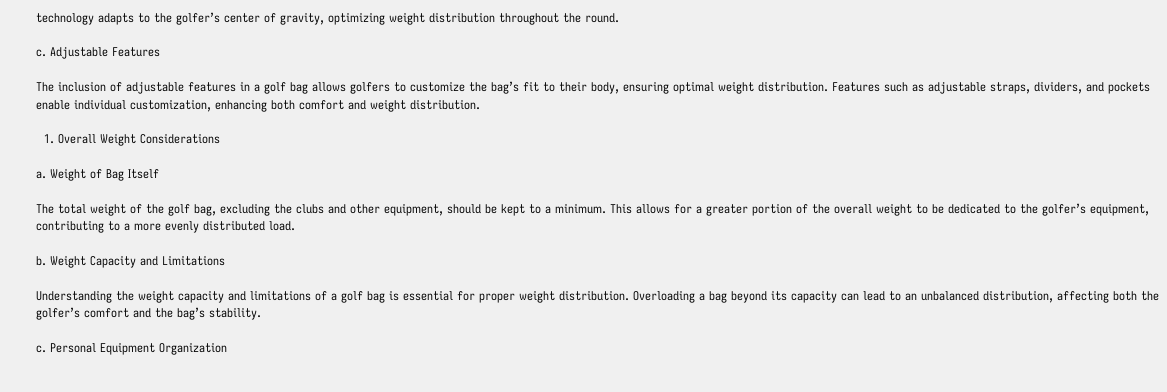technology adapts to the golfer’s center of gravity, optimizing weight distribution throughout the round.

c. Adjustable Features

The inclusion of adjustable features in a golf bag allows golfers to customize the bag’s fit to their body, ensuring optimal weight distribution. Features such as adjustable straps, dividers, and pockets enable individual customization, enhancing both comfort and weight distribution.

  1. Overall Weight Considerations

a. Weight of Bag Itself

The total weight of the golf bag, excluding the clubs and other equipment, should be kept to a minimum. This allows for a greater portion of the overall weight to be dedicated to the golfer’s equipment, contributing to a more evenly distributed load.

b. Weight Capacity and Limitations

Understanding the weight capacity and limitations of a golf bag is essential for proper weight distribution. Overloading a bag beyond its capacity can lead to an unbalanced distribution, affecting both the golfer’s comfort and the bag’s stability.

c. Personal Equipment Organization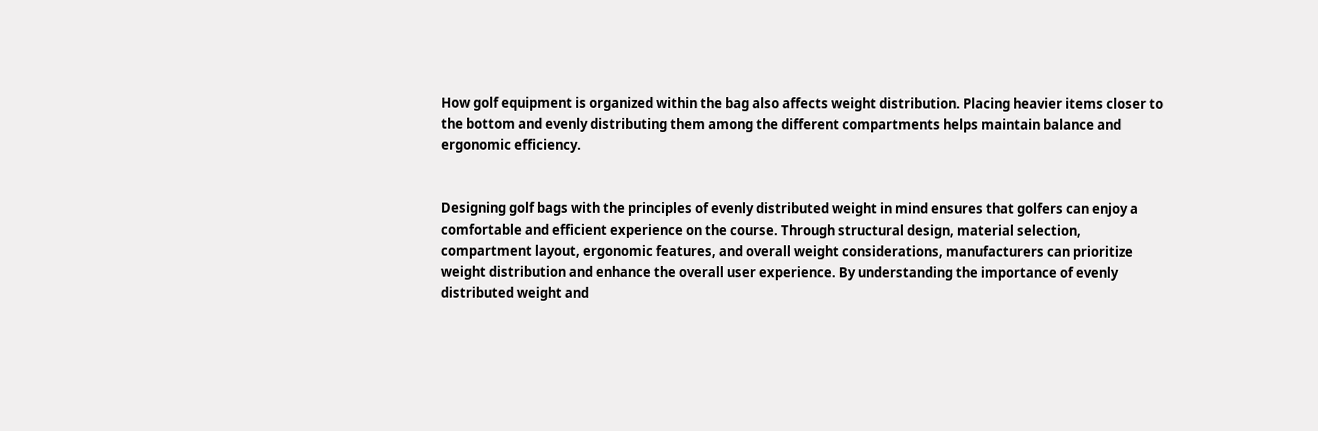How golf equipment is organized within the bag also affects weight distribution. Placing heavier items closer to the bottom and evenly distributing them among the different compartments helps maintain balance and ergonomic efficiency.


Designing golf bags with the principles of evenly distributed weight in mind ensures that golfers can enjoy a comfortable and efficient experience on the course. Through structural design, material selection, compartment layout, ergonomic features, and overall weight considerations, manufacturers can prioritize weight distribution and enhance the overall user experience. By understanding the importance of evenly distributed weight and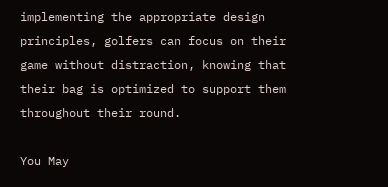implementing the appropriate design principles, golfers can focus on their game without distraction, knowing that their bag is optimized to support them throughout their round.

You May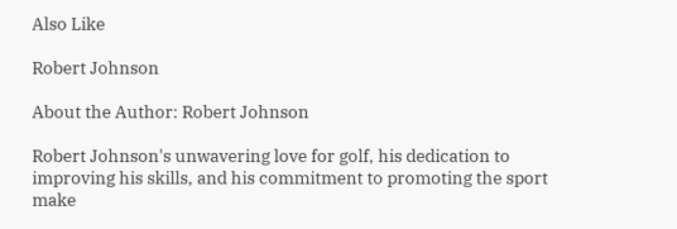Also Like

Robert Johnson

About the Author: Robert Johnson

Robert Johnson's unwavering love for golf, his dedication to improving his skills, and his commitment to promoting the sport make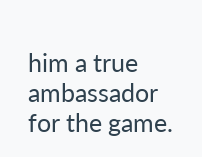him a true ambassador for the game.